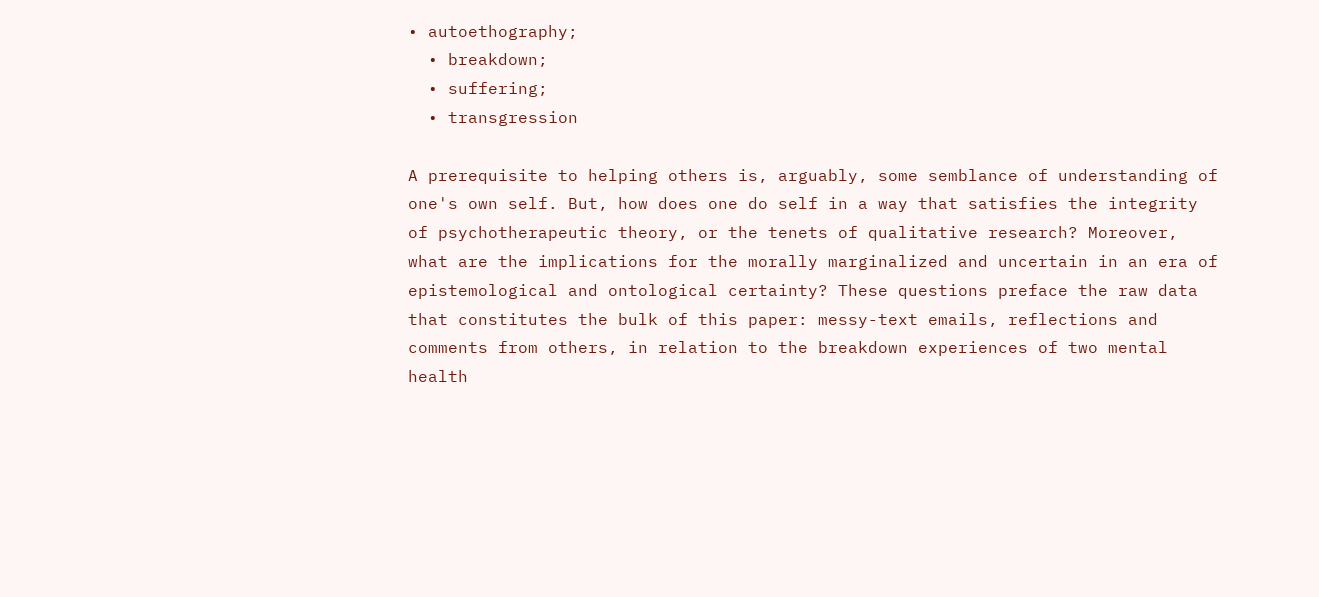• autoethography;
  • breakdown;
  • suffering;
  • transgression

A prerequisite to helping others is, arguably, some semblance of understanding of one's own self. But, how does one do self in a way that satisfies the integrity of psychotherapeutic theory, or the tenets of qualitative research? Moreover, what are the implications for the morally marginalized and uncertain in an era of epistemological and ontological certainty? These questions preface the raw data that constitutes the bulk of this paper: messy-text emails, reflections and comments from others, in relation to the breakdown experiences of two mental health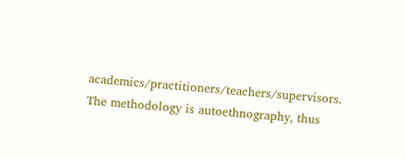academics/practitioners/teachers/supervisors. The methodology is autoethnography, thus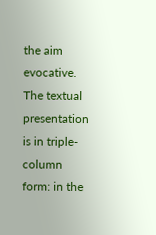the aim evocative. The textual presentation is in triple-column form: in the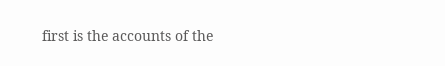first is the accounts of the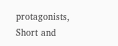protagonists, Short and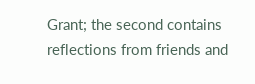Grant; the second contains reflections from friends and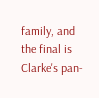family, and the final is Clarke's pan-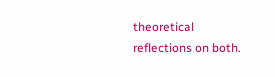theoretical reflections on both.